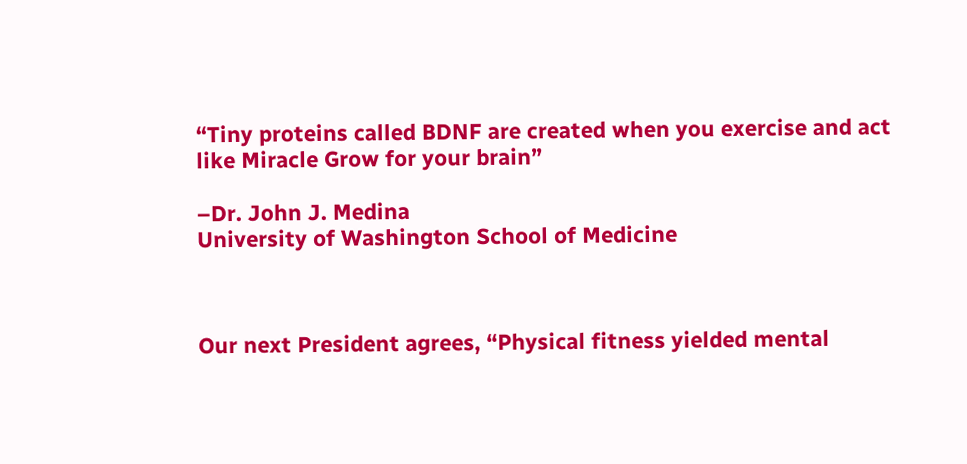“Tiny proteins called BDNF are created when you exercise and act like Miracle Grow for your brain”

–Dr. John J. Medina
University of Washington School of Medicine



Our next President agrees, “Physical fitness yielded mental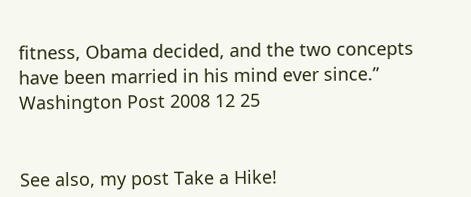fitness, Obama decided, and the two concepts have been married in his mind ever since.” Washington Post 2008 12 25


See also, my post Take a Hike!